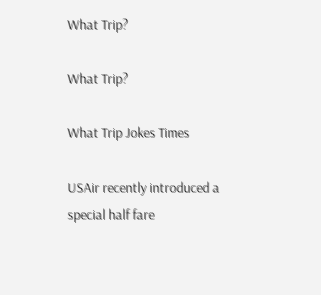What Trip?

What Trip?

What Trip Jokes Times

USAir recently introduced a special half fare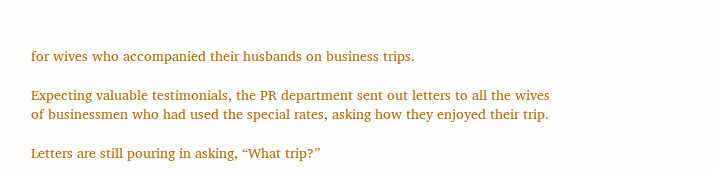for wives who accompanied their husbands on business trips.

Expecting valuable testimonials, the PR department sent out letters to all the wives of businessmen who had used the special rates, asking how they enjoyed their trip.

Letters are still pouring in asking, “What trip?”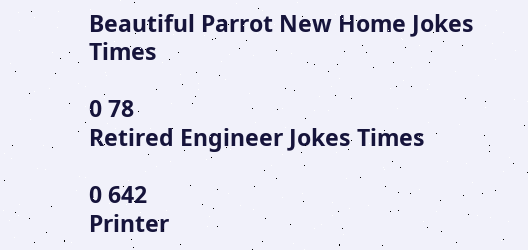Beautiful Parrot New Home Jokes Times

0 78
Retired Engineer Jokes Times

0 642
Printer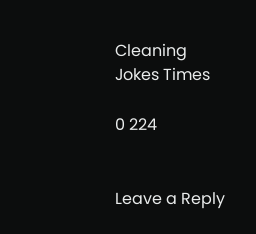Cleaning Jokes Times

0 224


Leave a Reply